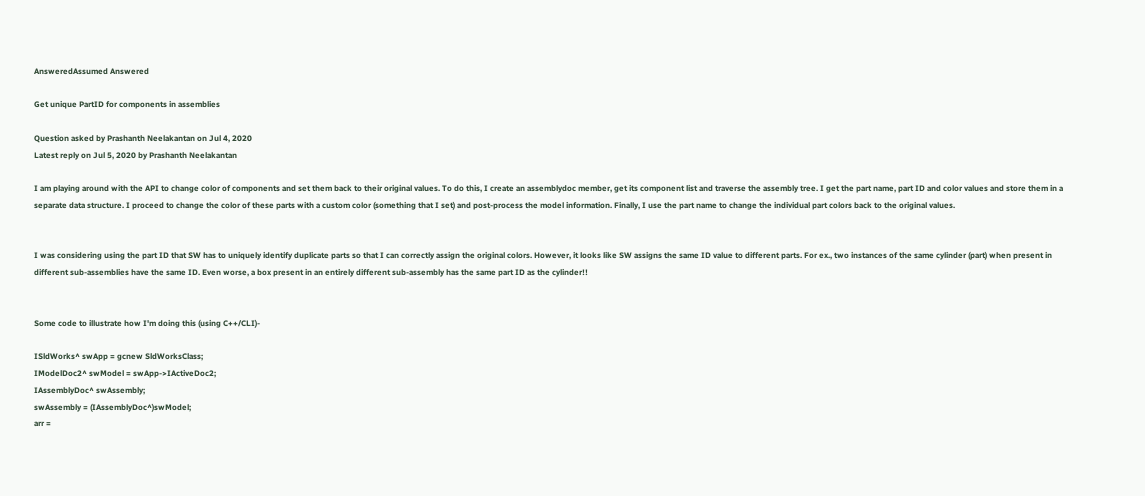AnsweredAssumed Answered

Get unique PartID for components in assemblies

Question asked by Prashanth Neelakantan on Jul 4, 2020
Latest reply on Jul 5, 2020 by Prashanth Neelakantan

I am playing around with the API to change color of components and set them back to their original values. To do this, I create an assemblydoc member, get its component list and traverse the assembly tree. I get the part name, part ID and color values and store them in a separate data structure. I proceed to change the color of these parts with a custom color (something that I set) and post-process the model information. Finally, I use the part name to change the individual part colors back to the original values.


I was considering using the part ID that SW has to uniquely identify duplicate parts so that I can correctly assign the original colors. However, it looks like SW assigns the same ID value to different parts. For ex., two instances of the same cylinder (part) when present in different sub-assemblies have the same ID. Even worse, a box present in an entirely different sub-assembly has the same part ID as the cylinder!!


Some code to illustrate how I'm doing this (using C++/CLI)-

ISldWorks^ swApp = gcnew SldWorksClass;
IModelDoc2^ swModel = swApp->IActiveDoc2;
IAssemblyDoc^ swAssembly;
swAssembly = (IAssemblyDoc^)swModel;
arr =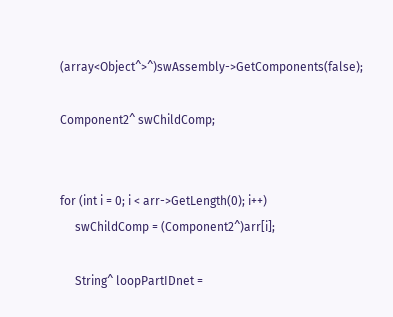(array<Object^>^)swAssembly->GetComponents(false);

Component2^ swChildComp;


for (int i = 0; i < arr->GetLength(0); i++)
     swChildComp = (Component2^)arr[i];

     String^ loopPartIDnet =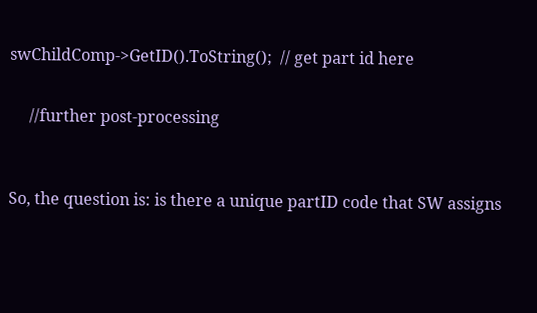swChildComp->GetID().ToString();  // get part id here


     //further post-processing



So, the question is: is there a unique partID code that SW assigns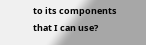to its components that I can use?